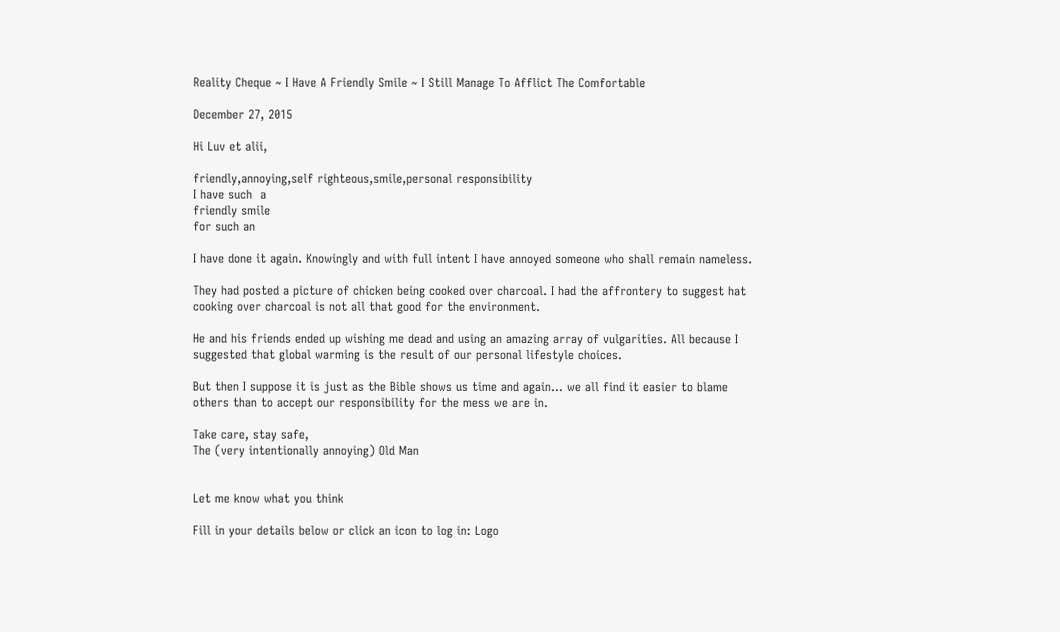Reality Cheque ~ I Have A Friendly Smile ~ I Still Manage To Afflict The Comfortable

December 27, 2015

Hi Luv et alii,

friendly,annoying,self righteous,smile,personal responsibility
I have such  a
friendly smile
for such an

I have done it again. Knowingly and with full intent I have annoyed someone who shall remain nameless.

They had posted a picture of chicken being cooked over charcoal. I had the affrontery to suggest hat cooking over charcoal is not all that good for the environment.

He and his friends ended up wishing me dead and using an amazing array of vulgarities. All because I suggested that global warming is the result of our personal lifestyle choices.

But then I suppose it is just as the Bible shows us time and again… we all find it easier to blame others than to accept our responsibility for the mess we are in.

Take care, stay safe,
The (very intentionally annoying) Old Man


Let me know what you think

Fill in your details below or click an icon to log in: Logo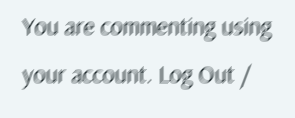You are commenting using your account. Log Out /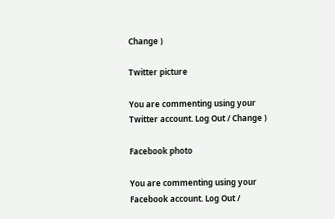Change )

Twitter picture

You are commenting using your Twitter account. Log Out / Change )

Facebook photo

You are commenting using your Facebook account. Log Out /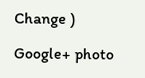Change )

Google+ photo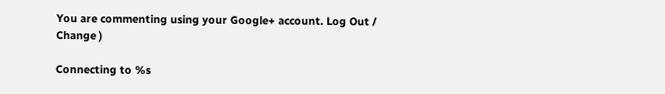You are commenting using your Google+ account. Log Out / Change )

Connecting to %s